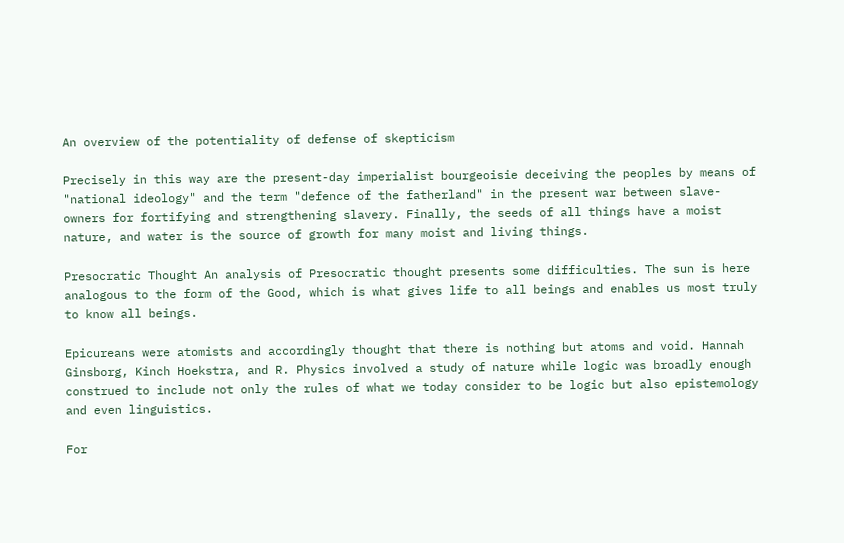An overview of the potentiality of defense of skepticism

Precisely in this way are the present-day imperialist bourgeoisie deceiving the peoples by means of "national ideology" and the term "defence of the fatherland" in the present war between slave-owners for fortifying and strengthening slavery. Finally, the seeds of all things have a moist nature, and water is the source of growth for many moist and living things.

Presocratic Thought An analysis of Presocratic thought presents some difficulties. The sun is here analogous to the form of the Good, which is what gives life to all beings and enables us most truly to know all beings.

Epicureans were atomists and accordingly thought that there is nothing but atoms and void. Hannah Ginsborg, Kinch Hoekstra, and R. Physics involved a study of nature while logic was broadly enough construed to include not only the rules of what we today consider to be logic but also epistemology and even linguistics.

For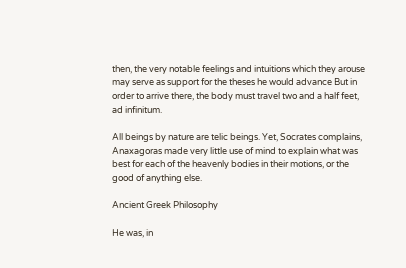then, the very notable feelings and intuitions which they arouse may serve as support for the theses he would advance But in order to arrive there, the body must travel two and a half feet, ad infinitum.

All beings by nature are telic beings. Yet, Socrates complains, Anaxagoras made very little use of mind to explain what was best for each of the heavenly bodies in their motions, or the good of anything else.

Ancient Greek Philosophy

He was, in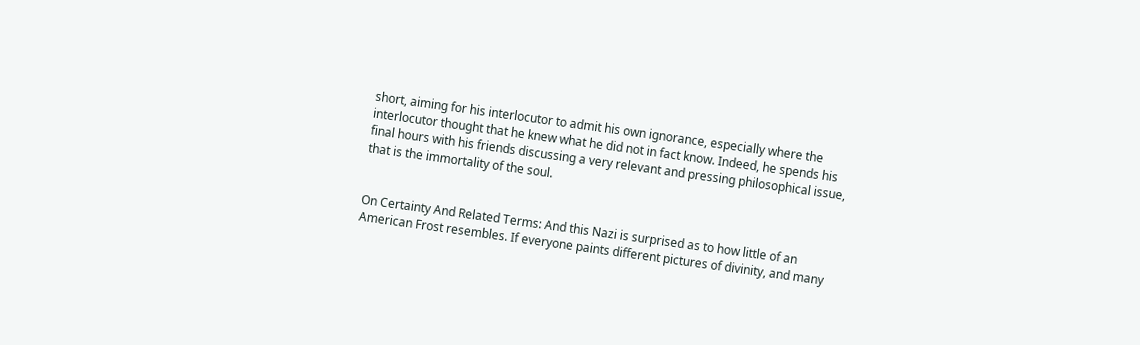short, aiming for his interlocutor to admit his own ignorance, especially where the interlocutor thought that he knew what he did not in fact know. Indeed, he spends his final hours with his friends discussing a very relevant and pressing philosophical issue, that is the immortality of the soul.


On Certainty And Related Terms: And this Nazi is surprised as to how little of an American Frost resembles. If everyone paints different pictures of divinity, and many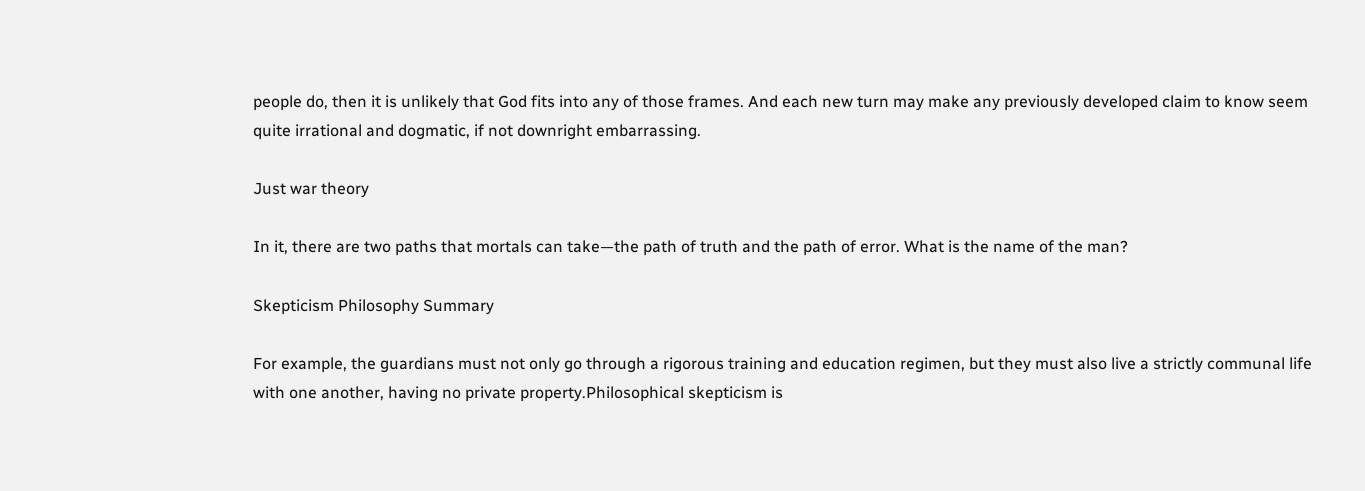people do, then it is unlikely that God fits into any of those frames. And each new turn may make any previously developed claim to know seem quite irrational and dogmatic, if not downright embarrassing.

Just war theory

In it, there are two paths that mortals can take—the path of truth and the path of error. What is the name of the man?

Skepticism Philosophy Summary

For example, the guardians must not only go through a rigorous training and education regimen, but they must also live a strictly communal life with one another, having no private property.Philosophical skepticism is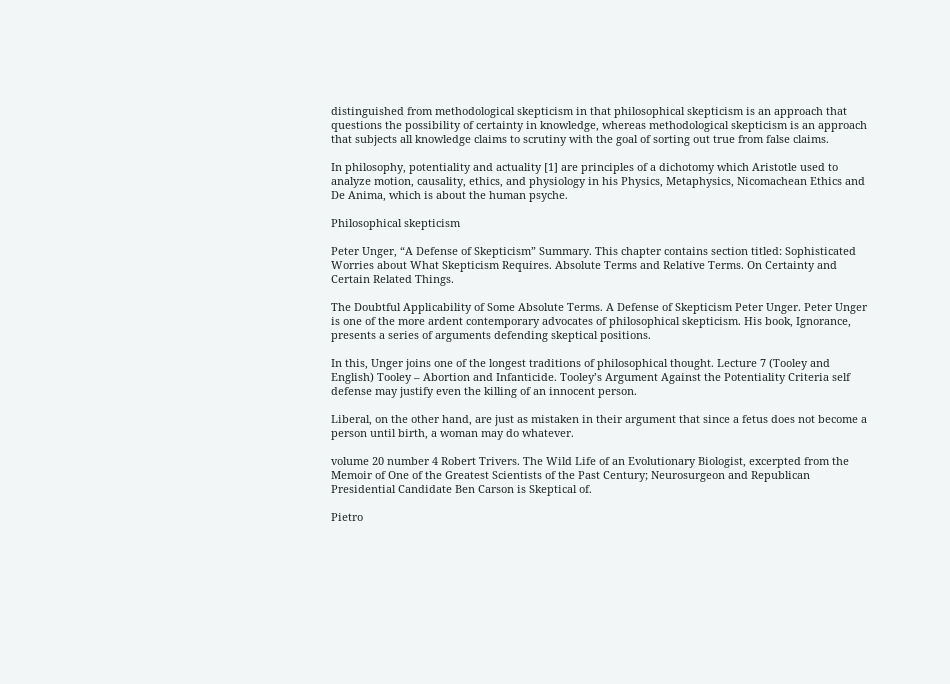distinguished from methodological skepticism in that philosophical skepticism is an approach that questions the possibility of certainty in knowledge, whereas methodological skepticism is an approach that subjects all knowledge claims to scrutiny with the goal of sorting out true from false claims.

In philosophy, potentiality and actuality [1] are principles of a dichotomy which Aristotle used to analyze motion, causality, ethics, and physiology in his Physics, Metaphysics, Nicomachean Ethics and De Anima, which is about the human psyche.

Philosophical skepticism

Peter Unger, “A Defense of Skepticism” Summary. This chapter contains section titled: Sophisticated Worries about What Skepticism Requires. Absolute Terms and Relative Terms. On Certainty and Certain Related Things.

The Doubtful Applicability of Some Absolute Terms. A Defense of Skepticism Peter Unger. Peter Unger is one of the more ardent contemporary advocates of philosophical skepticism. His book, Ignorance, presents a series of arguments defending skeptical positions.

In this, Unger joins one of the longest traditions of philosophical thought. Lecture 7 (Tooley and English) Tooley – Abortion and Infanticide. Tooley’s Argument Against the Potentiality Criteria self defense may justify even the killing of an innocent person.

Liberal, on the other hand, are just as mistaken in their argument that since a fetus does not become a person until birth, a woman may do whatever.

volume 20 number 4 Robert Trivers. The Wild Life of an Evolutionary Biologist, excerpted from the Memoir of One of the Greatest Scientists of the Past Century; Neurosurgeon and Republican Presidential Candidate Ben Carson is Skeptical of.

Pietro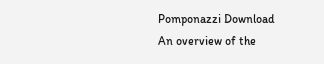Pomponazzi Download
An overview of the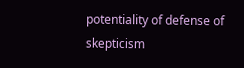potentiality of defense of skepticism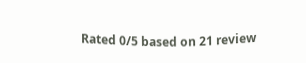Rated 0/5 based on 21 review